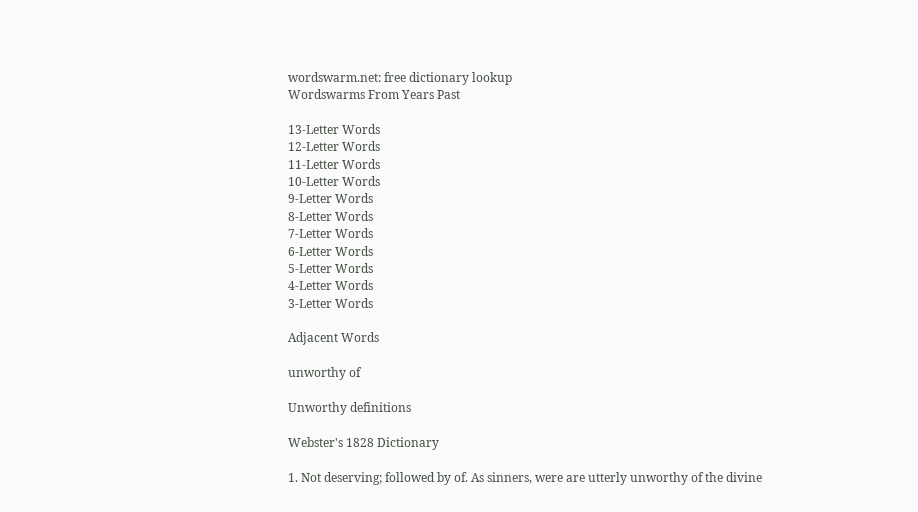wordswarm.net: free dictionary lookup
Wordswarms From Years Past

13-Letter Words
12-Letter Words
11-Letter Words
10-Letter Words
9-Letter Words
8-Letter Words
7-Letter Words
6-Letter Words
5-Letter Words
4-Letter Words
3-Letter Words

Adjacent Words

unworthy of

Unworthy definitions

Webster's 1828 Dictionary

1. Not deserving; followed by of. As sinners, were are utterly unworthy of the divine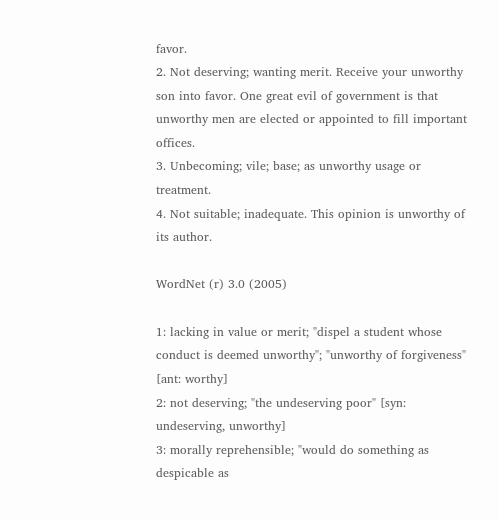favor.
2. Not deserving; wanting merit. Receive your unworthy son into favor. One great evil of government is that unworthy men are elected or appointed to fill important offices.
3. Unbecoming; vile; base; as unworthy usage or treatment.
4. Not suitable; inadequate. This opinion is unworthy of its author.

WordNet (r) 3.0 (2005)

1: lacking in value or merit; "dispel a student whose conduct is deemed unworthy"; "unworthy of forgiveness" [ant: worthy]
2: not deserving; "the undeserving poor" [syn: undeserving, unworthy]
3: morally reprehensible; "would do something as despicable as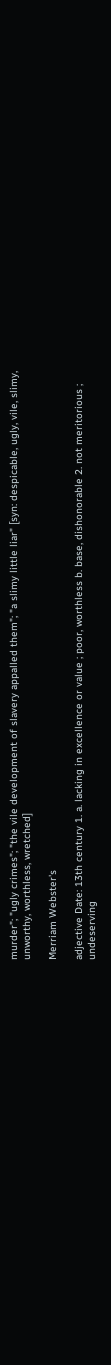murder"; "ugly crimes"; "the vile development of slavery appalled them"; "a slimy little liar" [syn: despicable, ugly, vile, slimy, unworthy, worthless, wretched]

Merriam Webster's

adjective Date: 13th century 1. a. lacking in excellence or value ; poor, worthless b. base, dishonorable 2. not meritorious ; undeserving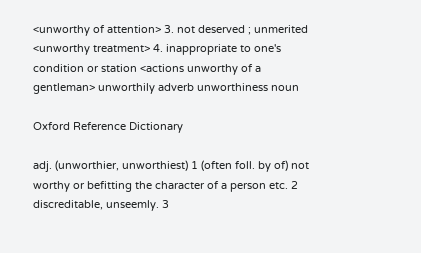<unworthy of attention> 3. not deserved ; unmerited <unworthy treatment> 4. inappropriate to one's condition or station <actions unworthy of a gentleman> unworthily adverb unworthiness noun

Oxford Reference Dictionary

adj. (unworthier, unworthiest) 1 (often foll. by of) not worthy or befitting the character of a person etc. 2 discreditable, unseemly. 3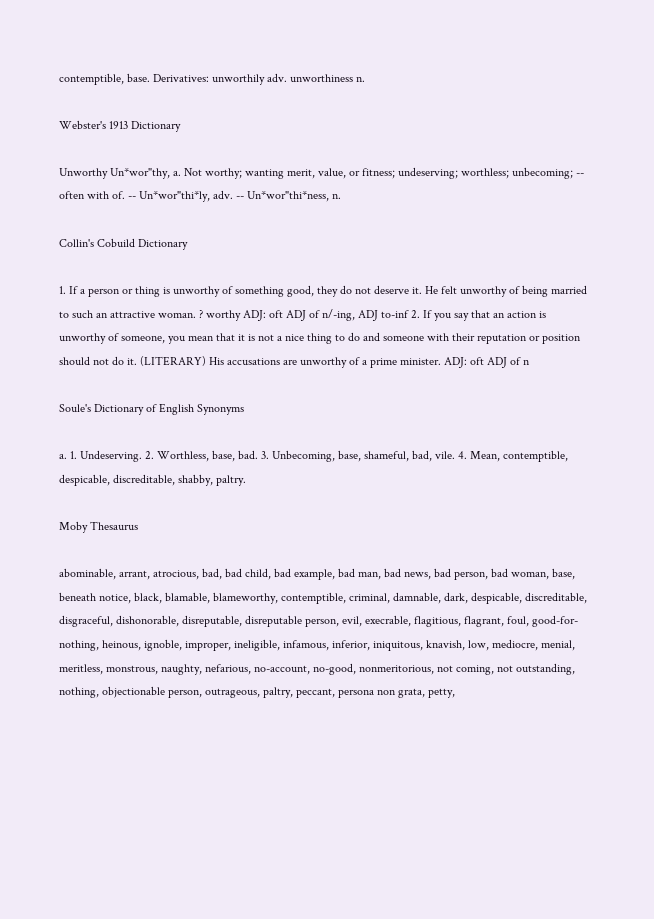contemptible, base. Derivatives: unworthily adv. unworthiness n.

Webster's 1913 Dictionary

Unworthy Un*wor"thy, a. Not worthy; wanting merit, value, or fitness; undeserving; worthless; unbecoming; -- often with of. -- Un*wor"thi*ly, adv. -- Un*wor"thi*ness, n.

Collin's Cobuild Dictionary

1. If a person or thing is unworthy of something good, they do not deserve it. He felt unworthy of being married to such an attractive woman. ? worthy ADJ: oft ADJ of n/-ing, ADJ to-inf 2. If you say that an action is unworthy of someone, you mean that it is not a nice thing to do and someone with their reputation or position should not do it. (LITERARY) His accusations are unworthy of a prime minister. ADJ: oft ADJ of n

Soule's Dictionary of English Synonyms

a. 1. Undeserving. 2. Worthless, base, bad. 3. Unbecoming, base, shameful, bad, vile. 4. Mean, contemptible, despicable, discreditable, shabby, paltry.

Moby Thesaurus

abominable, arrant, atrocious, bad, bad child, bad example, bad man, bad news, bad person, bad woman, base, beneath notice, black, blamable, blameworthy, contemptible, criminal, damnable, dark, despicable, discreditable, disgraceful, dishonorable, disreputable, disreputable person, evil, execrable, flagitious, flagrant, foul, good-for-nothing, heinous, ignoble, improper, ineligible, infamous, inferior, iniquitous, knavish, low, mediocre, menial, meritless, monstrous, naughty, nefarious, no-account, no-good, nonmeritorious, not coming, not outstanding, nothing, objectionable person, outrageous, paltry, peccant, persona non grata, petty,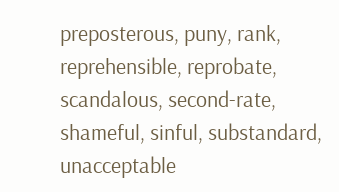preposterous, puny, rank, reprehensible, reprobate, scandalous, second-rate, shameful, sinful, substandard, unacceptable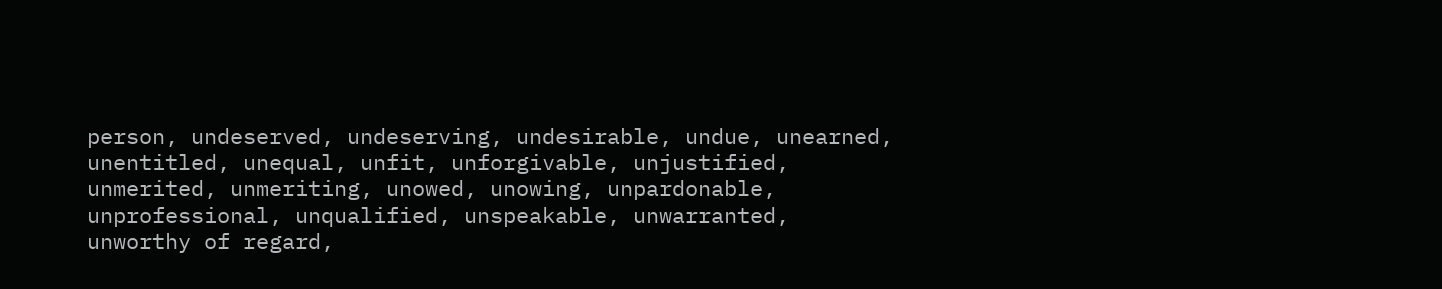person, undeserved, undeserving, undesirable, undue, unearned, unentitled, unequal, unfit, unforgivable, unjustified, unmerited, unmeriting, unowed, unowing, unpardonable, unprofessional, unqualified, unspeakable, unwarranted, unworthy of regard,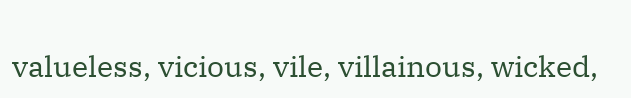valueless, vicious, vile, villainous, wicked,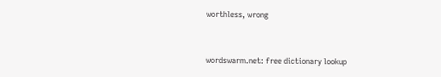worthless, wrong


wordswarm.net: free dictionary lookup